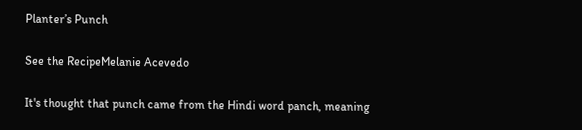Planter’s Punch

See the RecipeMelanie Acevedo

It's thought that punch came from the Hindi word panch, meaning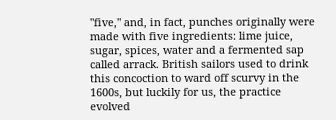"five," and, in fact, punches originally were made with five ingredients: lime juice, sugar, spices, water and a fermented sap called arrack. British sailors used to drink this concoction to ward off scurvy in the 1600s, but luckily for us, the practice evolved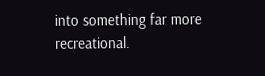into something far more recreational.